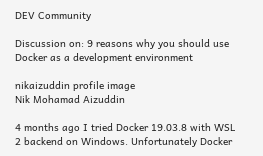DEV Community

Discussion on: 9 reasons why you should use Docker as a development environment

nikaizuddin profile image
Nik Mohamad Aizuddin

4 months ago I tried Docker 19.03.8 with WSL 2 backend on Windows. Unfortunately Docker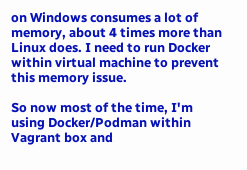on Windows consumes a lot of memory, about 4 times more than Linux does. I need to run Docker within virtual machine to prevent this memory issue.

So now most of the time, I'm using Docker/Podman within Vagrant box and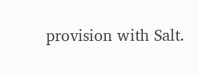provision with Salt.